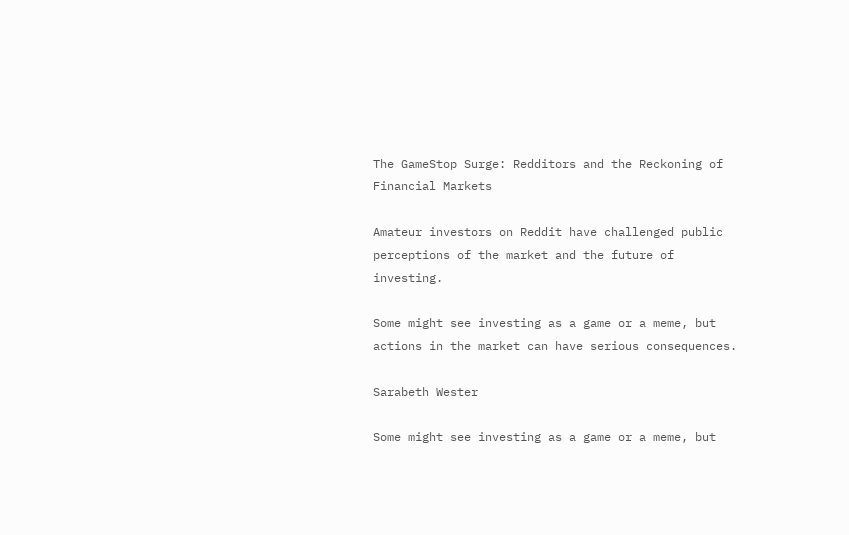The GameStop Surge: Redditors and the Reckoning of Financial Markets

Amateur investors on Reddit have challenged public perceptions of the market and the future of investing.

Some might see investing as a game or a meme, but actions in the market can have serious consequences.

Sarabeth Wester

Some might see investing as a game or a meme, but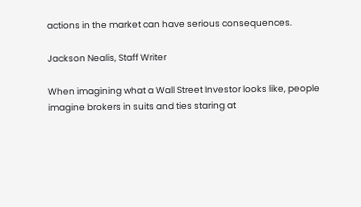actions in the market can have serious consequences.

Jackson Nealis, Staff Writer

When imagining what a Wall Street Investor looks like, people imagine brokers in suits and ties staring at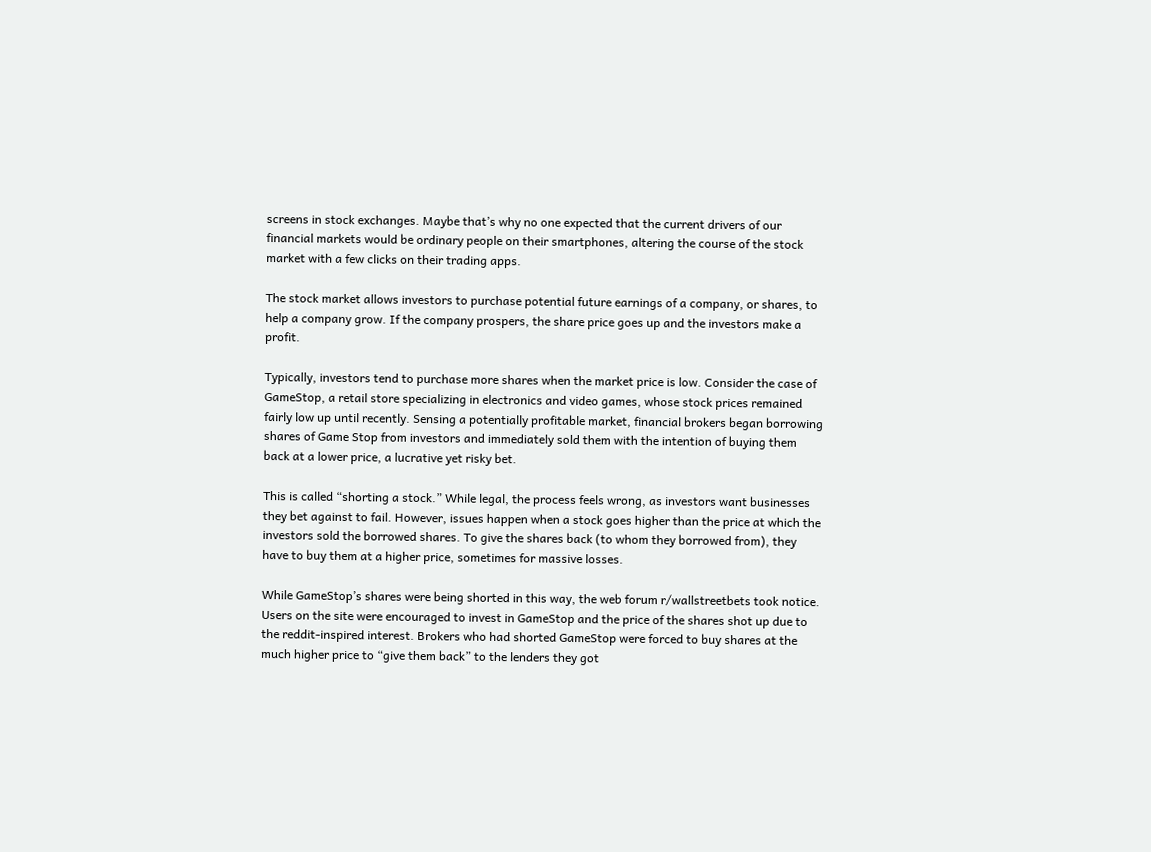screens in stock exchanges. Maybe that’s why no one expected that the current drivers of our financial markets would be ordinary people on their smartphones, altering the course of the stock market with a few clicks on their trading apps.

The stock market allows investors to purchase potential future earnings of a company, or shares, to help a company grow. If the company prospers, the share price goes up and the investors make a profit.

Typically, investors tend to purchase more shares when the market price is low. Consider the case of GameStop, a retail store specializing in electronics and video games, whose stock prices remained fairly low up until recently. Sensing a potentially profitable market, financial brokers began borrowing shares of Game Stop from investors and immediately sold them with the intention of buying them back at a lower price, a lucrative yet risky bet.

This is called “shorting a stock.” While legal, the process feels wrong, as investors want businesses they bet against to fail. However, issues happen when a stock goes higher than the price at which the investors sold the borrowed shares. To give the shares back (to whom they borrowed from), they have to buy them at a higher price, sometimes for massive losses.

While GameStop’s shares were being shorted in this way, the web forum r/wallstreetbets took notice. Users on the site were encouraged to invest in GameStop and the price of the shares shot up due to the reddit-inspired interest. Brokers who had shorted GameStop were forced to buy shares at the much higher price to “give them back” to the lenders they got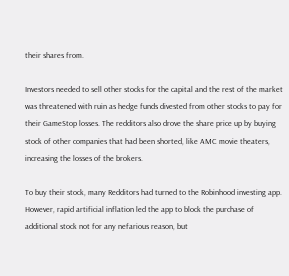their shares from.

Investors needed to sell other stocks for the capital and the rest of the market was threatened with ruin as hedge funds divested from other stocks to pay for their GameStop losses. The redditors also drove the share price up by buying stock of other companies that had been shorted, like AMC movie theaters, increasing the losses of the brokers.

To buy their stock, many Redditors had turned to the Robinhood investing app. However, rapid artificial inflation led the app to block the purchase of additional stock not for any nefarious reason, but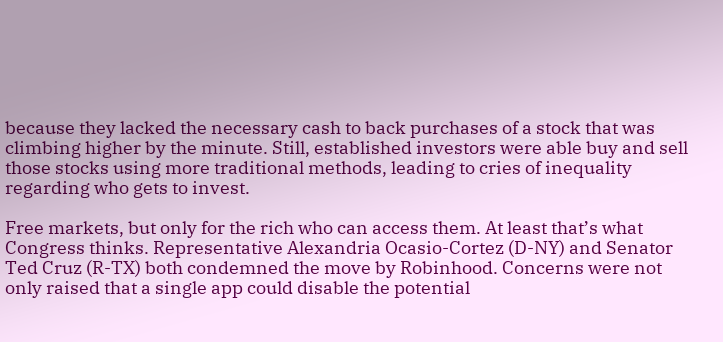because they lacked the necessary cash to back purchases of a stock that was climbing higher by the minute. Still, established investors were able buy and sell those stocks using more traditional methods, leading to cries of inequality regarding who gets to invest.

Free markets, but only for the rich who can access them. At least that’s what Congress thinks. Representative Alexandria Ocasio-Cortez (D-NY) and Senator Ted Cruz (R-TX) both condemned the move by Robinhood. Concerns were not only raised that a single app could disable the potential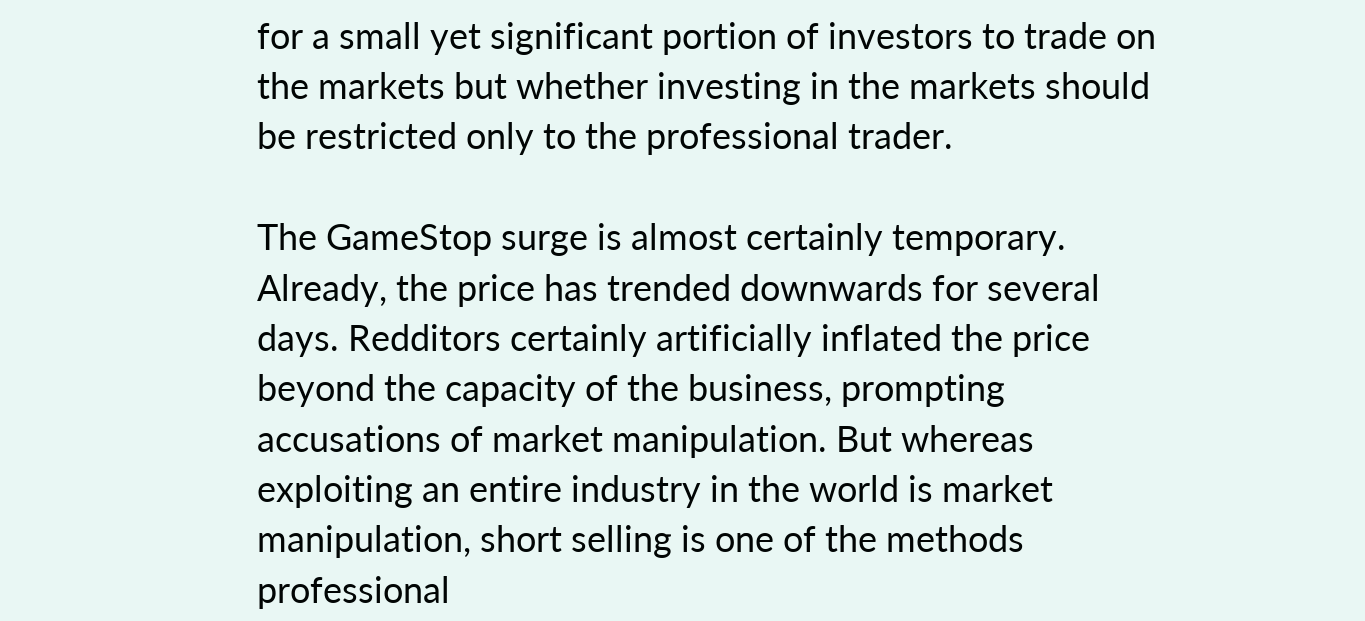for a small yet significant portion of investors to trade on the markets but whether investing in the markets should be restricted only to the professional trader.

The GameStop surge is almost certainly temporary. Already, the price has trended downwards for several days. Redditors certainly artificially inflated the price beyond the capacity of the business, prompting accusations of market manipulation. But whereas exploiting an entire industry in the world is market manipulation, short selling is one of the methods professional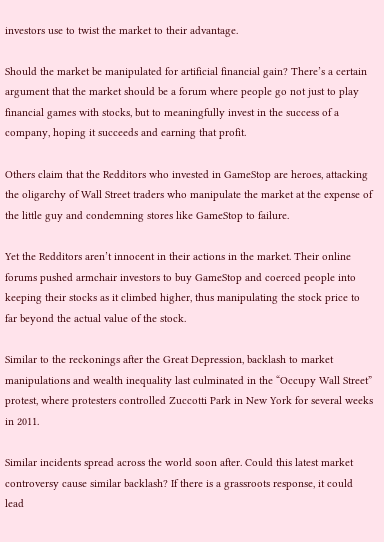investors use to twist the market to their advantage.

Should the market be manipulated for artificial financial gain? There’s a certain argument that the market should be a forum where people go not just to play financial games with stocks, but to meaningfully invest in the success of a company, hoping it succeeds and earning that profit.

Others claim that the Redditors who invested in GameStop are heroes, attacking the oligarchy of Wall Street traders who manipulate the market at the expense of the little guy and condemning stores like GameStop to failure.

Yet the Redditors aren’t innocent in their actions in the market. Their online forums pushed armchair investors to buy GameStop and coerced people into keeping their stocks as it climbed higher, thus manipulating the stock price to far beyond the actual value of the stock.

Similar to the reckonings after the Great Depression, backlash to market manipulations and wealth inequality last culminated in the “Occupy Wall Street” protest, where protesters controlled Zuccotti Park in New York for several weeks in 2011.

Similar incidents spread across the world soon after. Could this latest market controversy cause similar backlash? If there is a grassroots response, it could lead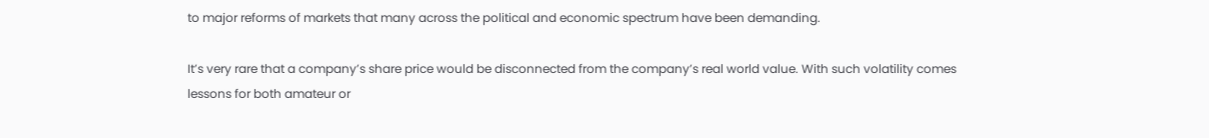to major reforms of markets that many across the political and economic spectrum have been demanding.

It’s very rare that a company’s share price would be disconnected from the company’s real world value. With such volatility comes lessons for both amateur or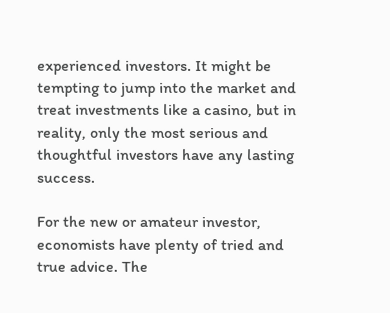experienced investors. It might be tempting to jump into the market and treat investments like a casino, but in reality, only the most serious and thoughtful investors have any lasting success.

For the new or amateur investor, economists have plenty of tried and true advice. The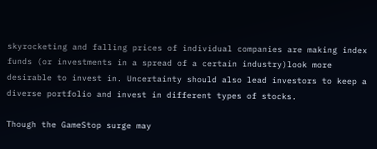skyrocketing and falling prices of individual companies are making index funds (or investments in a spread of a certain industry)look more desirable to invest in. Uncertainty should also lead investors to keep a diverse portfolio and invest in different types of stocks.

Though the GameStop surge may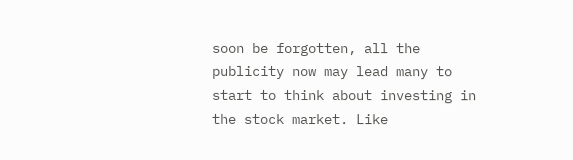soon be forgotten, all the publicity now may lead many to start to think about investing in the stock market. Like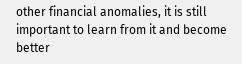other financial anomalies, it is still important to learn from it and become better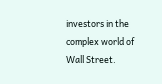investors in the complex world of Wall Street.